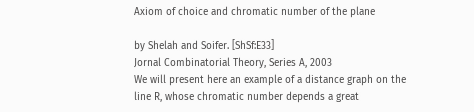Axiom of choice and chromatic number of the plane

by Shelah and Soifer. [ShSf:E33]
Jornal Combinatorial Theory, Series A, 2003
We will present here an example of a distance graph on the line R, whose chromatic number depends a great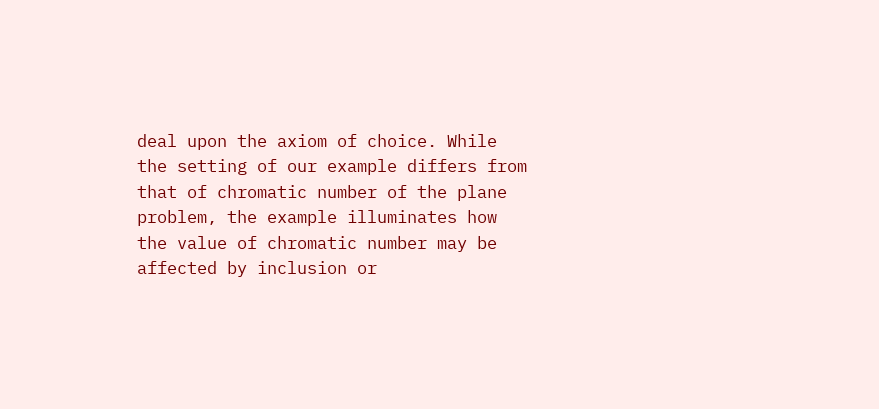deal upon the axiom of choice. While the setting of our example differs from that of chromatic number of the plane problem, the example illuminates how the value of chromatic number may be affected by inclusion or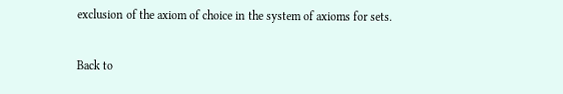exclusion of the axiom of choice in the system of axioms for sets.

Back to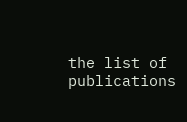the list of publications